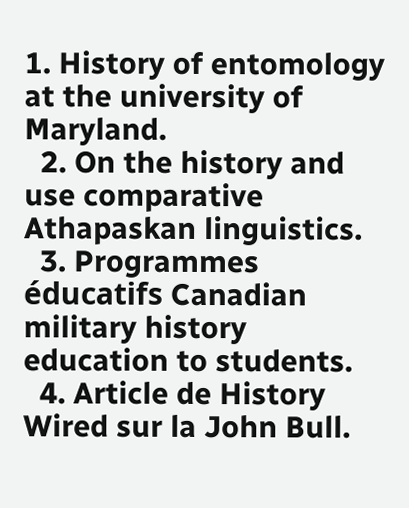1. History of entomology at the university of Maryland.
  2. On the history and use comparative Athapaskan linguistics.
  3. Programmes éducatifs Canadian military history education to students.
  4. Article de History Wired sur la John Bull.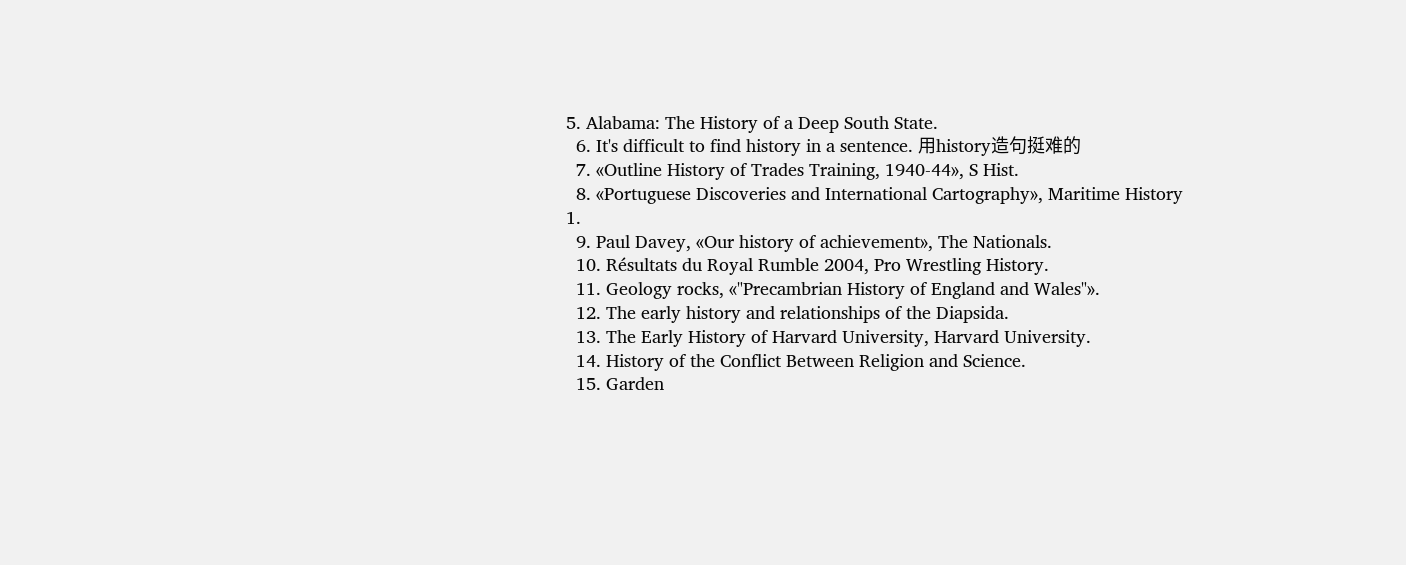5. Alabama: The History of a Deep South State.
  6. It's difficult to find history in a sentence. 用history造句挺难的
  7. «Outline History of Trades Training, 1940-44», S Hist.
  8. «Portuguese Discoveries and International Cartography», Maritime History 1.
  9. Paul Davey, «Our history of achievement», The Nationals.
  10. Résultats du Royal Rumble 2004, Pro Wrestling History.
  11. Geology rocks, «"Precambrian History of England and Wales"».
  12. The early history and relationships of the Diapsida.
  13. The Early History of Harvard University, Harvard University.
  14. History of the Conflict Between Religion and Science.
  15. Garden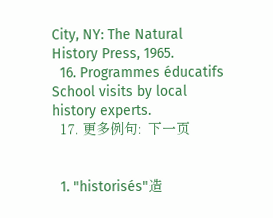City, NY: The Natural History Press, 1965.
  16. Programmes éducatifs School visits by local history experts.
  17. 更多例句:  下一页


  1. "historisés"造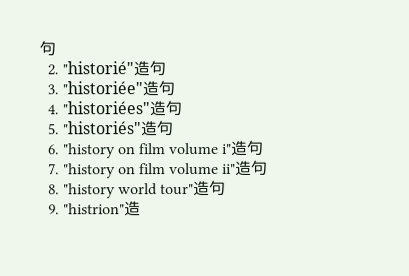句
  2. "historié"造句
  3. "historiée"造句
  4. "historiées"造句
  5. "historiés"造句
  6. "history on film volume i"造句
  7. "history on film volume ii"造句
  8. "history world tour"造句
  9. "histrion"造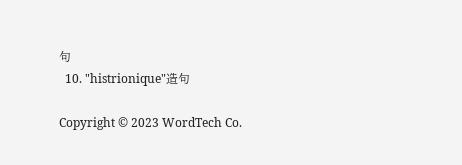句
  10. "histrionique"造句

Copyright © 2023 WordTech Co.